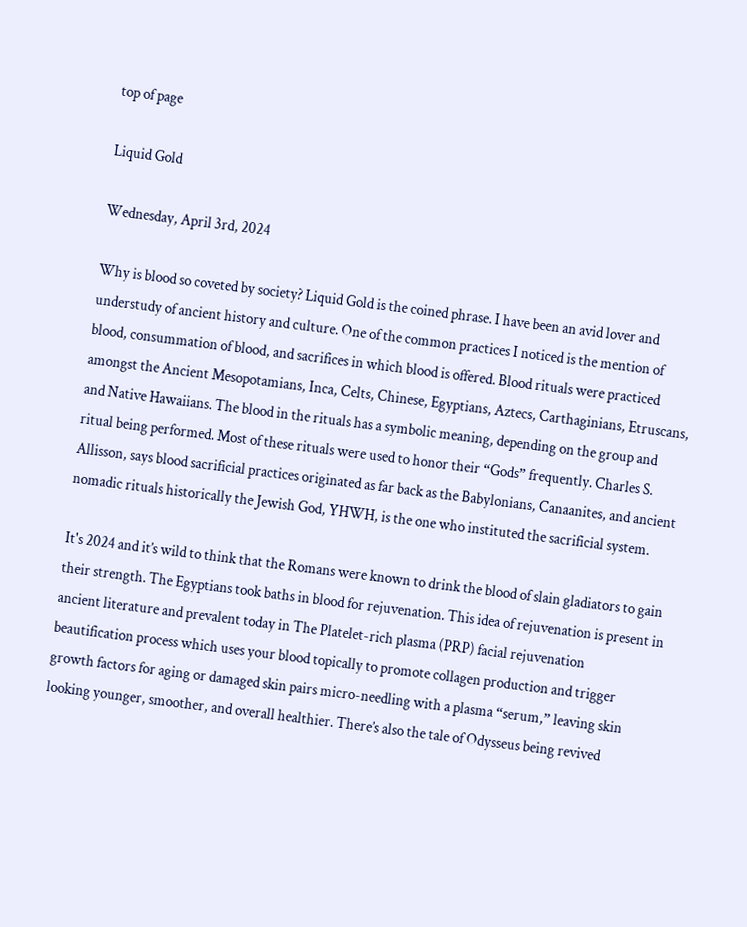top of page

Liquid Gold

Wednesday, April 3rd, 2024

Why is blood so coveted by society? Liquid Gold is the coined phrase. I have been an avid lover and understudy of ancient history and culture. One of the common practices I noticed is the mention of blood, consummation of blood, and sacrifices in which blood is offered. Blood rituals were practiced amongst the Ancient Mesopotamians, Inca, Celts, Chinese, Egyptians, Aztecs, Carthaginians, Etruscans, and Native Hawaiians. The blood in the rituals has a symbolic meaning, depending on the group and ritual being performed. Most of these rituals were used to honor their “Gods” frequently. Charles S. Allisson, says blood sacrificial practices originated as far back as the Babylonians, Canaanites, and ancient nomadic rituals historically the Jewish God, YHWH, is the one who instituted the sacrificial system.

It's 2024 and it’s wild to think that the Romans were known to drink the blood of slain gladiators to gain their strength. The Egyptians took baths in blood for rejuvenation. This idea of rejuvenation is present in ancient literature and prevalent today in The Platelet-rich plasma (PRP) facial rejuvenation beautification process which uses your blood topically to promote collagen production and trigger growth factors for aging or damaged skin pairs micro-needling with a plasma “serum,” leaving skin looking younger, smoother, and overall healthier. There’s also the tale of Odysseus being revived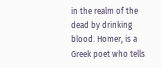in the realm of the dead by drinking blood. Homer, is a Greek poet who tells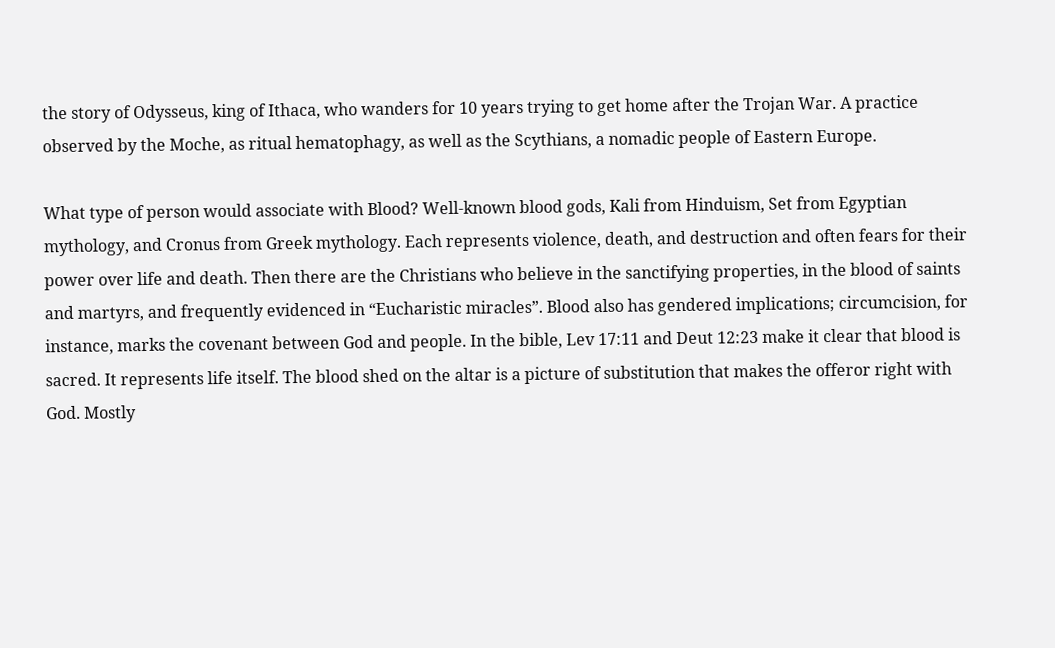the story of Odysseus, king of Ithaca, who wanders for 10 years trying to get home after the Trojan War. A practice observed by the Moche, as ritual hematophagy, as well as the Scythians, a nomadic people of Eastern Europe.

What type of person would associate with Blood? Well-known blood gods, Kali from Hinduism, Set from Egyptian mythology, and Cronus from Greek mythology. Each represents violence, death, and destruction and often fears for their power over life and death. Then there are the Christians who believe in the sanctifying properties, in the blood of saints and martyrs, and frequently evidenced in “Eucharistic miracles”. Blood also has gendered implications; circumcision, for instance, marks the covenant between God and people. In the bible, Lev 17:11 and Deut 12:23 make it clear that blood is sacred. It represents life itself. The blood shed on the altar is a picture of substitution that makes the offeror right with God. Mostly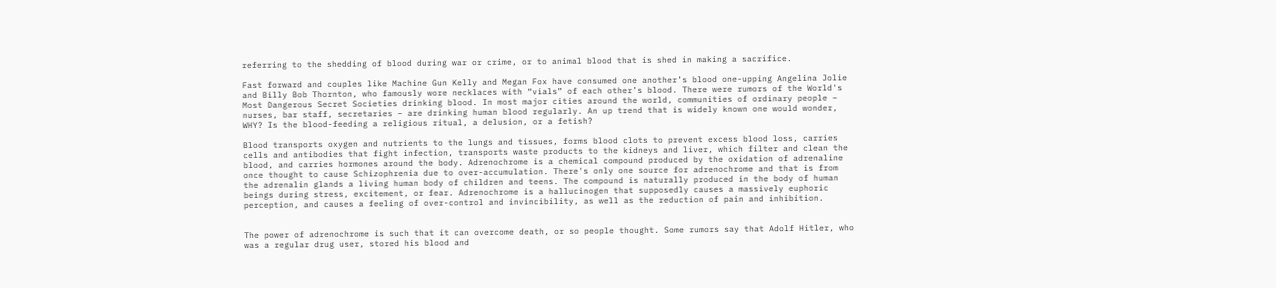referring to the shedding of blood during war or crime, or to animal blood that is shed in making a sacrifice.

Fast forward and couples like Machine Gun Kelly and Megan Fox have consumed one another’s blood one-upping Angelina Jolie and Billy Bob Thornton, who famously wore necklaces with “vials” of each other’s blood. There were rumors of the World's Most Dangerous Secret Societies drinking blood. In most major cities around the world, communities of ordinary people – nurses, bar staff, secretaries – are drinking human blood regularly. An up trend that is widely known one would wonder, WHY? Is the blood-feeding a religious ritual, a delusion, or a fetish?

Blood transports oxygen and nutrients to the lungs and tissues, forms blood clots to prevent excess blood loss, carries cells and antibodies that fight infection, transports waste products to the kidneys and liver, which filter and clean the blood, and carries hormones around the body. Adrenochrome is a chemical compound produced by the oxidation of adrenaline once thought to cause Schizophrenia due to over-accumulation. There's only one source for adrenochrome and that is from the adrenalin glands a living human body of children and teens. The compound is naturally produced in the body of human beings during stress, excitement, or fear. Adrenochrome is a hallucinogen that supposedly causes a massively euphoric perception, and causes a feeling of over-control and invincibility, as well as the reduction of pain and inhibition.


The power of adrenochrome is such that it can overcome death, or so people thought. Some rumors say that Adolf Hitler, who was a regular drug user, stored his blood and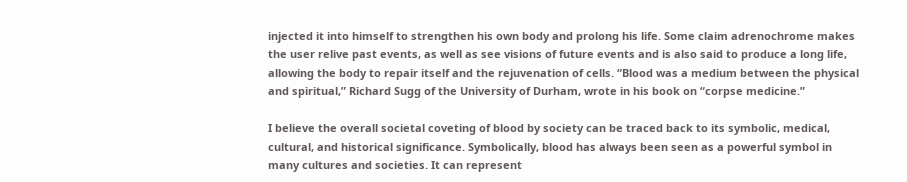injected it into himself to strengthen his own body and prolong his life. Some claim adrenochrome makes the user relive past events, as well as see visions of future events and is also said to produce a long life, allowing the body to repair itself and the rejuvenation of cells. “Blood was a medium between the physical and spiritual,” Richard Sugg of the University of Durham, wrote in his book on “corpse medicine.”

I believe the overall societal coveting of blood by society can be traced back to its symbolic, medical, cultural, and historical significance. Symbolically, blood has always been seen as a powerful symbol in many cultures and societies. It can represent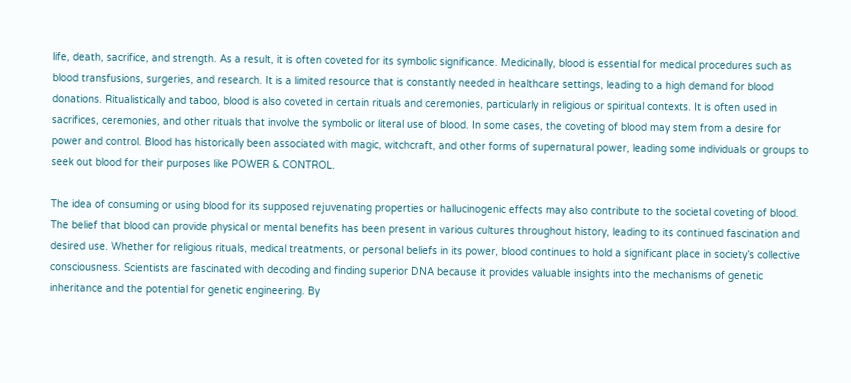life, death, sacrifice, and strength. As a result, it is often coveted for its symbolic significance. Medicinally, blood is essential for medical procedures such as blood transfusions, surgeries, and research. It is a limited resource that is constantly needed in healthcare settings, leading to a high demand for blood donations. Ritualistically and taboo, blood is also coveted in certain rituals and ceremonies, particularly in religious or spiritual contexts. It is often used in sacrifices, ceremonies, and other rituals that involve the symbolic or literal use of blood. In some cases, the coveting of blood may stem from a desire for power and control. Blood has historically been associated with magic, witchcraft, and other forms of supernatural power, leading some individuals or groups to seek out blood for their purposes like POWER & CONTROL.

The idea of consuming or using blood for its supposed rejuvenating properties or hallucinogenic effects may also contribute to the societal coveting of blood. The belief that blood can provide physical or mental benefits has been present in various cultures throughout history, leading to its continued fascination and desired use. Whether for religious rituals, medical treatments, or personal beliefs in its power, blood continues to hold a significant place in society’s collective consciousness. Scientists are fascinated with decoding and finding superior DNA because it provides valuable insights into the mechanisms of genetic inheritance and the potential for genetic engineering. By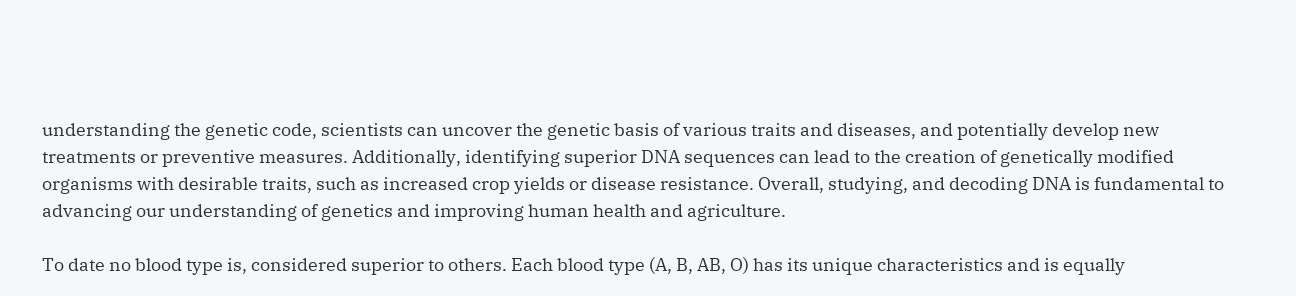understanding the genetic code, scientists can uncover the genetic basis of various traits and diseases, and potentially develop new treatments or preventive measures. Additionally, identifying superior DNA sequences can lead to the creation of genetically modified organisms with desirable traits, such as increased crop yields or disease resistance. Overall, studying, and decoding DNA is fundamental to advancing our understanding of genetics and improving human health and agriculture.

To date no blood type is, considered superior to others. Each blood type (A, B, AB, O) has its unique characteristics and is equally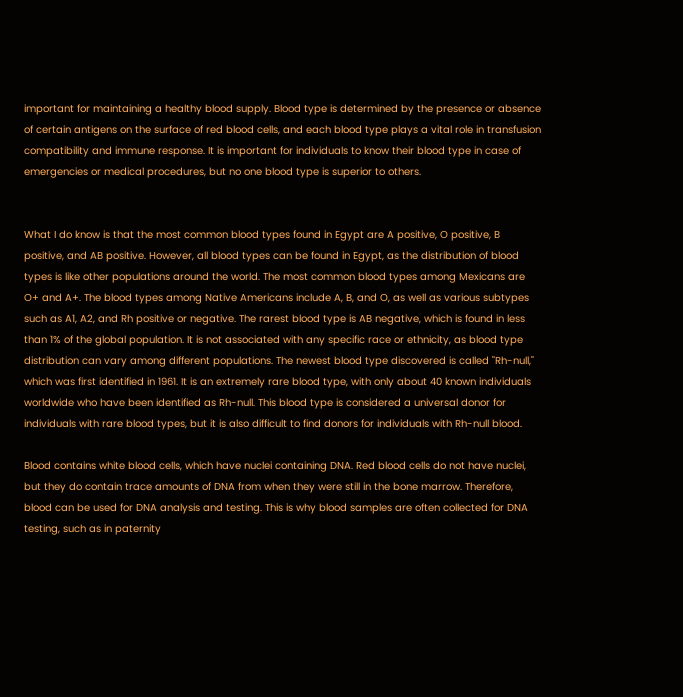important for maintaining a healthy blood supply. Blood type is determined by the presence or absence of certain antigens on the surface of red blood cells, and each blood type plays a vital role in transfusion compatibility and immune response. It is important for individuals to know their blood type in case of emergencies or medical procedures, but no one blood type is superior to others.


What I do know is that the most common blood types found in Egypt are A positive, O positive, B positive, and AB positive. However, all blood types can be found in Egypt, as the distribution of blood types is like other populations around the world. The most common blood types among Mexicans are O+ and A+. The blood types among Native Americans include A, B, and O, as well as various subtypes such as A1, A2, and Rh positive or negative. The rarest blood type is AB negative, which is found in less than 1% of the global population. It is not associated with any specific race or ethnicity, as blood type distribution can vary among different populations. The newest blood type discovered is called "Rh-null," which was first identified in 1961. It is an extremely rare blood type, with only about 40 known individuals worldwide who have been identified as Rh-null. This blood type is considered a universal donor for individuals with rare blood types, but it is also difficult to find donors for individuals with Rh-null blood.

Blood contains white blood cells, which have nuclei containing DNA. Red blood cells do not have nuclei, but they do contain trace amounts of DNA from when they were still in the bone marrow. Therefore, blood can be used for DNA analysis and testing. This is why blood samples are often collected for DNA testing, such as in paternity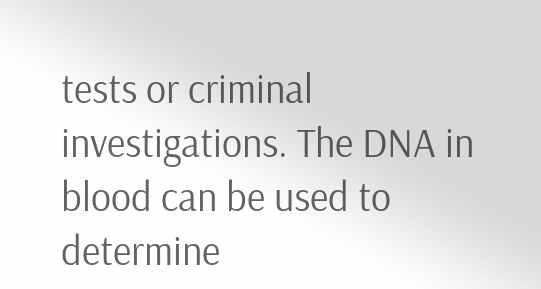tests or criminal investigations. The DNA in blood can be used to determine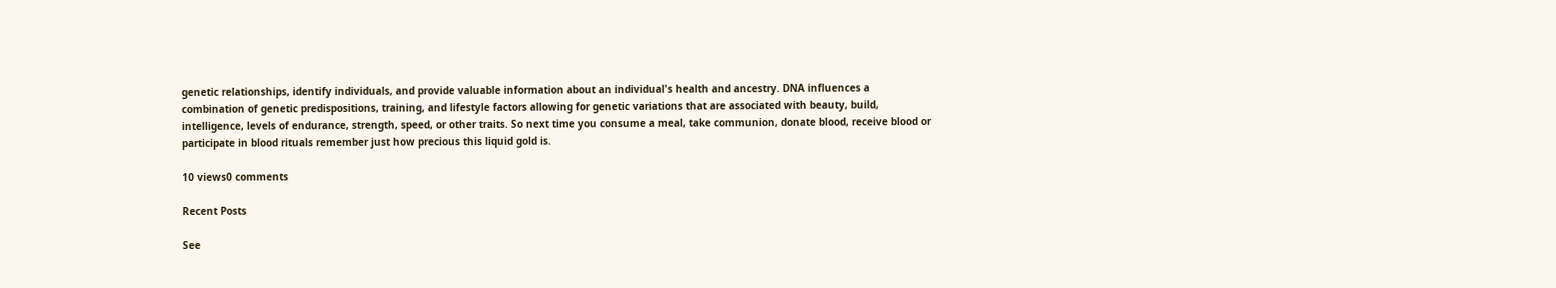genetic relationships, identify individuals, and provide valuable information about an individual's health and ancestry. DNA influences a combination of genetic predispositions, training, and lifestyle factors allowing for genetic variations that are associated with beauty, build, intelligence, levels of endurance, strength, speed, or other traits. So next time you consume a meal, take communion, donate blood, receive blood or participate in blood rituals remember just how precious this liquid gold is.

10 views0 comments

Recent Posts

See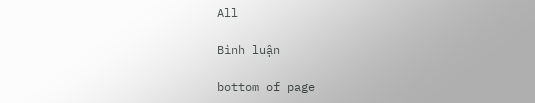All

Bình luận

bottom of page